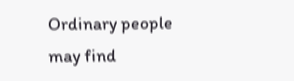Ordinary people may find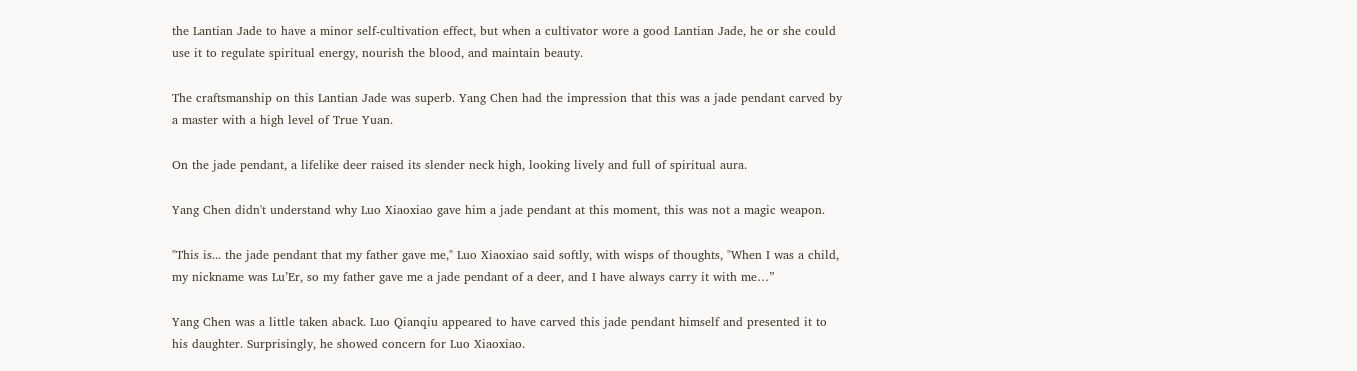the Lantian Jade to have a minor self-cultivation effect, but when a cultivator wore a good Lantian Jade, he or she could use it to regulate spiritual energy, nourish the blood, and maintain beauty.

The craftsmanship on this Lantian Jade was superb. Yang Chen had the impression that this was a jade pendant carved by a master with a high level of True Yuan.

On the jade pendant, a lifelike deer raised its slender neck high, looking lively and full of spiritual aura.

Yang Chen didn't understand why Luo Xiaoxiao gave him a jade pendant at this moment, this was not a magic weapon.

"This is... the jade pendant that my father gave me," Luo Xiaoxiao said softly, with wisps of thoughts, "When I was a child, my nickname was Lu’Er, so my father gave me a jade pendant of a deer, and I have always carry it with me…”

Yang Chen was a little taken aback. Luo Qianqiu appeared to have carved this jade pendant himself and presented it to his daughter. Surprisingly, he showed concern for Luo Xiaoxiao.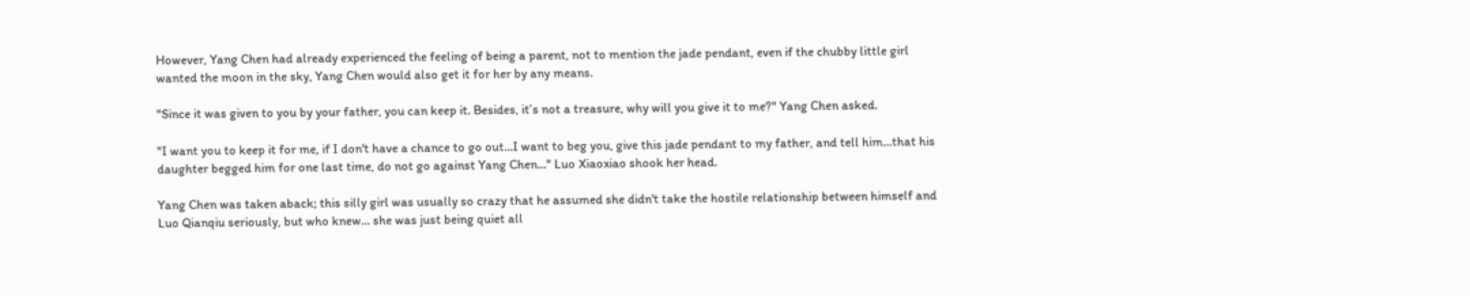However, Yang Chen had already experienced the feeling of being a parent, not to mention the jade pendant, even if the chubby little girl wanted the moon in the sky, Yang Chen would also get it for her by any means.

"Since it was given to you by your father, you can keep it. Besides, it’s not a treasure, why will you give it to me?" Yang Chen asked.

"I want you to keep it for me, if I don't have a chance to go out...I want to beg you, give this jade pendant to my father, and tell him...that his daughter begged him for one last time, do not go against Yang Chen..." Luo Xiaoxiao shook her head.

Yang Chen was taken aback; this silly girl was usually so crazy that he assumed she didn't take the hostile relationship between himself and Luo Qianqiu seriously, but who knew... she was just being quiet all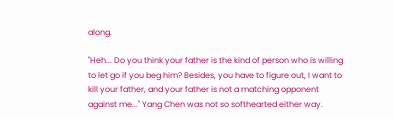along.

"Heh... Do you think your father is the kind of person who is willing to let go if you beg him? Besides, you have to figure out, I want to kill your father, and your father is not a matching opponent against me..." Yang Chen was not so softhearted either way.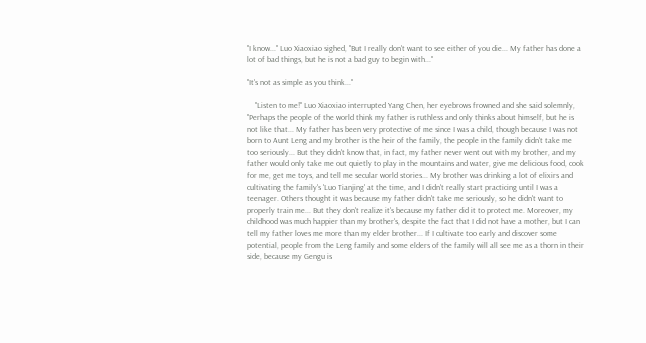"I know..." Luo Xiaoxiao sighed, "But I really don't want to see either of you die... My father has done a lot of bad things, but he is not a bad guy to begin with..."

"It's not as simple as you think..."

    "Listen to me!" Luo Xiaoxiao interrupted Yang Chen, her eyebrows frowned and she said solemnly, "Perhaps the people of the world think my father is ruthless and only thinks about himself, but he is not like that... My father has been very protective of me since I was a child, though because I was not born to Aunt Leng and my brother is the heir of the family, the people in the family didn't take me too seriously... But they didn't know that, in fact, my father never went out with my brother, and my father would only take me out quietly to play in the mountains and water, give me delicious food, cook for me, get me toys, and tell me secular world stories... My brother was drinking a lot of elixirs and cultivating the family's 'Luo Tianjing' at the time, and I didn't really start practicing until I was a teenager. Others thought it was because my father didn't take me seriously, so he didn't want to properly train me... But they don't realize it's because my father did it to protect me. Moreover, my childhood was much happier than my brother's, despite the fact that I did not have a mother, but I can tell my father loves me more than my elder brother... If I cultivate too early and discover some potential, people from the Leng family and some elders of the family will all see me as a thorn in their side, because my Gengu is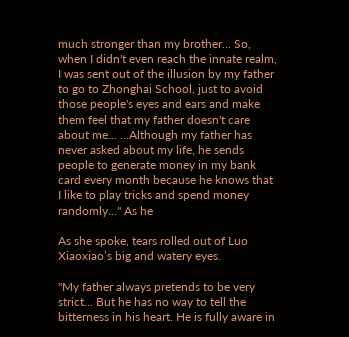much stronger than my brother... So, when I didn't even reach the innate realm, I was sent out of the illusion by my father to go to Zhonghai School, just to avoid those people's eyes and ears and make them feel that my father doesn't care about me... ...Although my father has never asked about my life, he sends people to generate money in my bank card every month because he knows that I like to play tricks and spend money randomly..." As he

As she spoke, tears rolled out of Luo Xiaoxiao’s big and watery eyes.

"My father always pretends to be very strict... But he has no way to tell the bitterness in his heart. He is fully aware in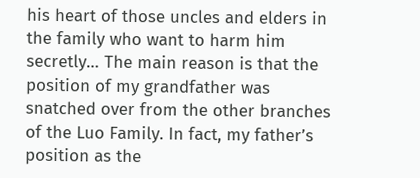his heart of those uncles and elders in the family who want to harm him secretly… The main reason is that the position of my grandfather was snatched over from the other branches of the Luo Family. In fact, my father’s position as the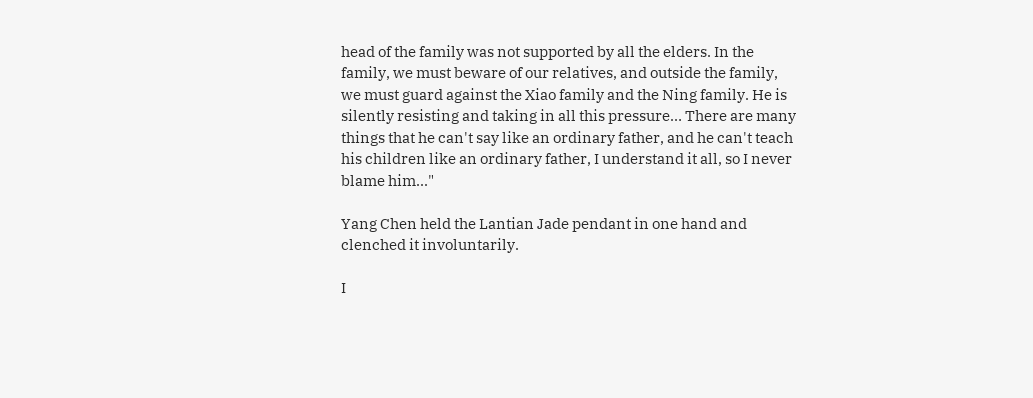head of the family was not supported by all the elders. In the family, we must beware of our relatives, and outside the family, we must guard against the Xiao family and the Ning family. He is silently resisting and taking in all this pressure… There are many things that he can't say like an ordinary father, and he can't teach his children like an ordinary father, I understand it all, so I never blame him..."

Yang Chen held the Lantian Jade pendant in one hand and clenched it involuntarily.

I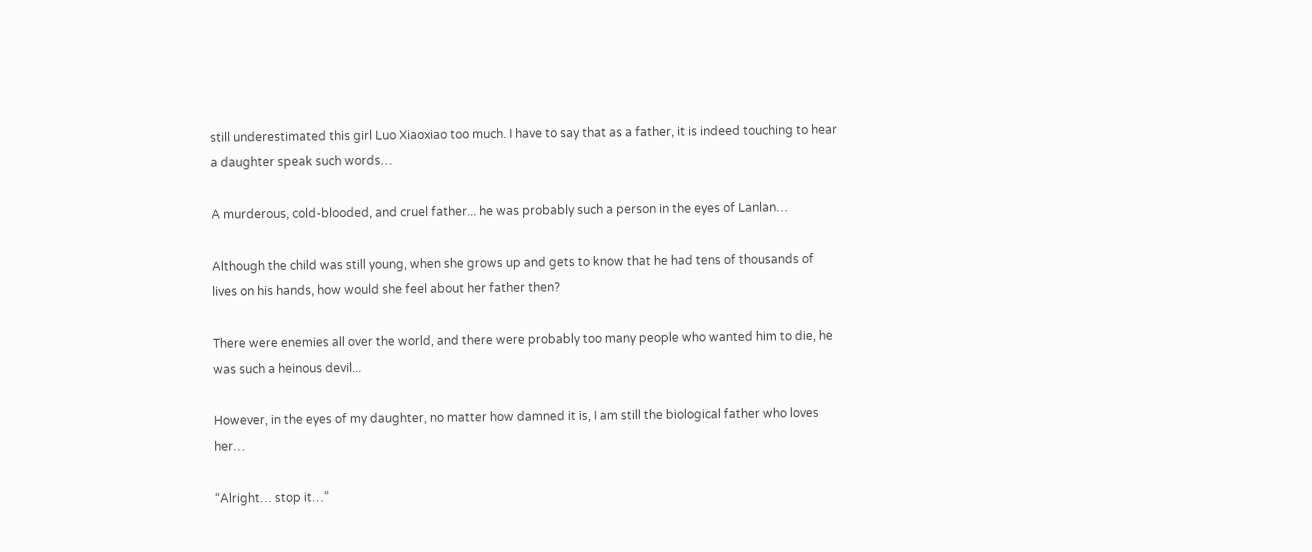still underestimated this girl Luo Xiaoxiao too much. I have to say that as a father, it is indeed touching to hear a daughter speak such words…

A murderous, cold-blooded, and cruel father... he was probably such a person in the eyes of Lanlan…

Although the child was still young, when she grows up and gets to know that he had tens of thousands of lives on his hands, how would she feel about her father then?

There were enemies all over the world, and there were probably too many people who wanted him to die, he was such a heinous devil...

However, in the eyes of my daughter, no matter how damned it is, I am still the biological father who loves her…

“Alright… stop it…”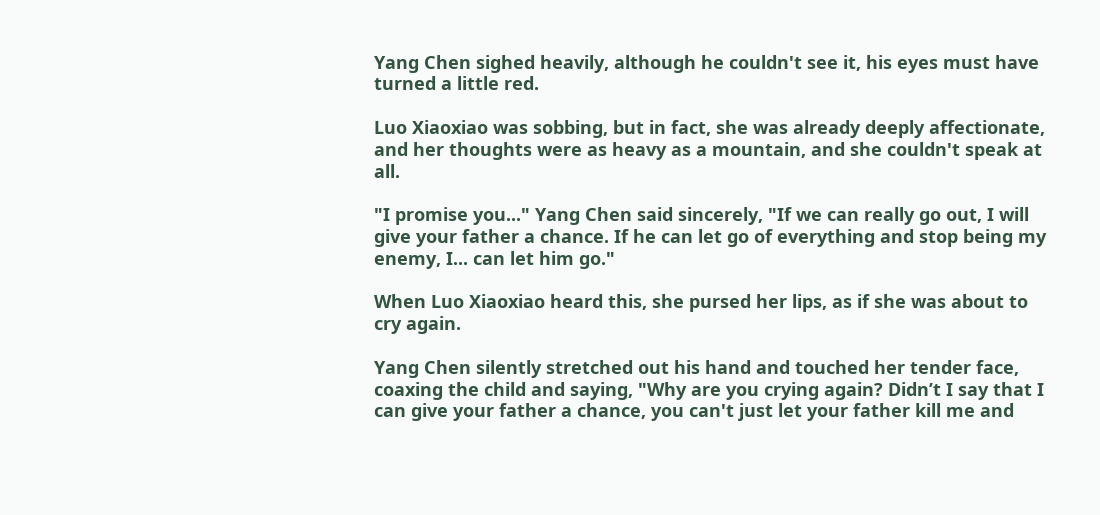Yang Chen sighed heavily, although he couldn't see it, his eyes must have turned a little red.

Luo Xiaoxiao was sobbing, but in fact, she was already deeply affectionate, and her thoughts were as heavy as a mountain, and she couldn't speak at all.

"I promise you..." Yang Chen said sincerely, "If we can really go out, I will give your father a chance. If he can let go of everything and stop being my enemy, I... can let him go."

When Luo Xiaoxiao heard this, she pursed her lips, as if she was about to cry again.

Yang Chen silently stretched out his hand and touched her tender face, coaxing the child and saying, "Why are you crying again? Didn’t I say that I can give your father a chance, you can't just let your father kill me and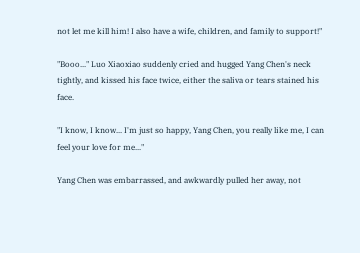not let me kill him! I also have a wife, children, and family to support!"

"Booo..." Luo Xiaoxiao suddenly cried and hugged Yang Chen's neck tightly, and kissed his face twice, either the saliva or tears stained his face.

"I know, I know... I'm just so happy, Yang Chen, you really like me, I can feel your love for me..."

Yang Chen was embarrassed, and awkwardly pulled her away, not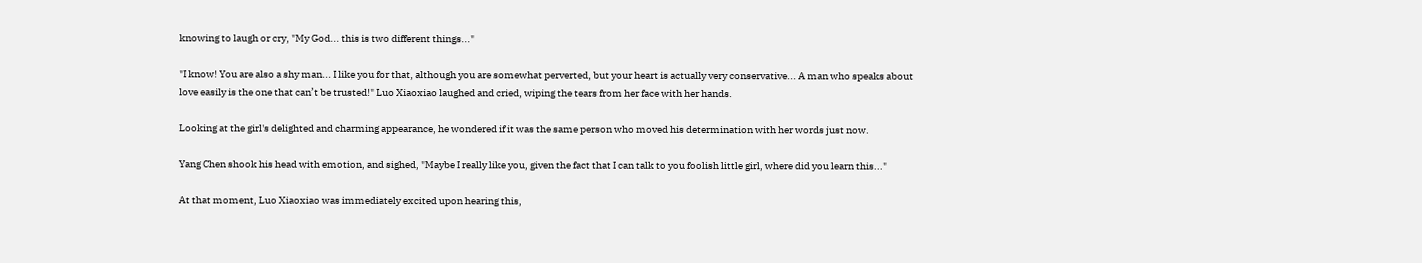knowing to laugh or cry, "My God... this is two different things..."

"I know! You are also a shy man... I like you for that, although you are somewhat perverted, but your heart is actually very conservative... A man who speaks about love easily is the one that can’t be trusted!" Luo Xiaoxiao laughed and cried, wiping the tears from her face with her hands.

Looking at the girl's delighted and charming appearance, he wondered if it was the same person who moved his determination with her words just now.

Yang Chen shook his head with emotion, and sighed, "Maybe I really like you, given the fact that I can talk to you foolish little girl, where did you learn this..."

At that moment, Luo Xiaoxiao was immediately excited upon hearing this,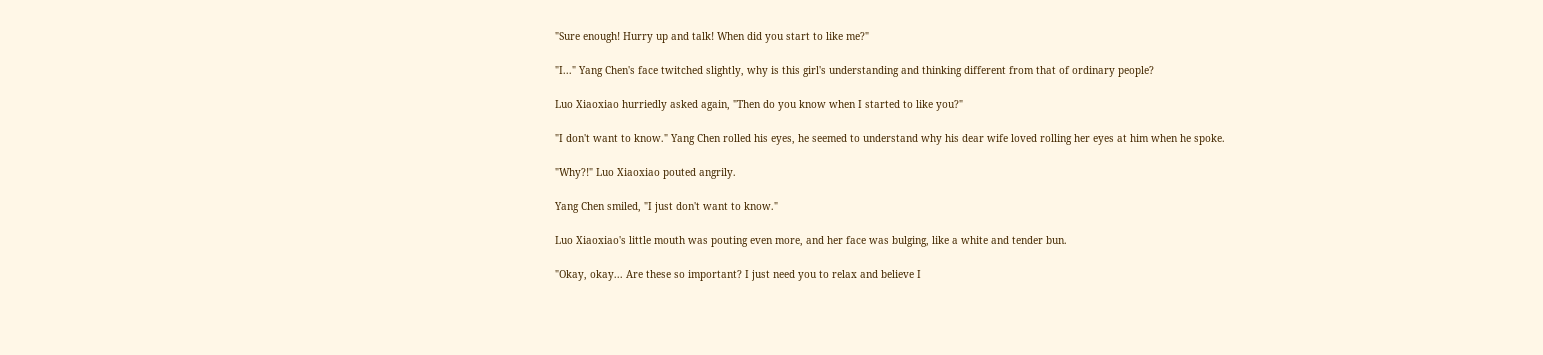"Sure enough! Hurry up and talk! When did you start to like me?"

"I..." Yang Chen's face twitched slightly, why is this girl's understanding and thinking different from that of ordinary people?

Luo Xiaoxiao hurriedly asked again, "Then do you know when I started to like you?"

"I don't want to know." Yang Chen rolled his eyes, he seemed to understand why his dear wife loved rolling her eyes at him when he spoke.

"Why?!" Luo Xiaoxiao pouted angrily.

Yang Chen smiled, "I just don't want to know."

Luo Xiaoxiao's little mouth was pouting even more, and her face was bulging, like a white and tender bun.

"Okay, okay... Are these so important? I just need you to relax and believe I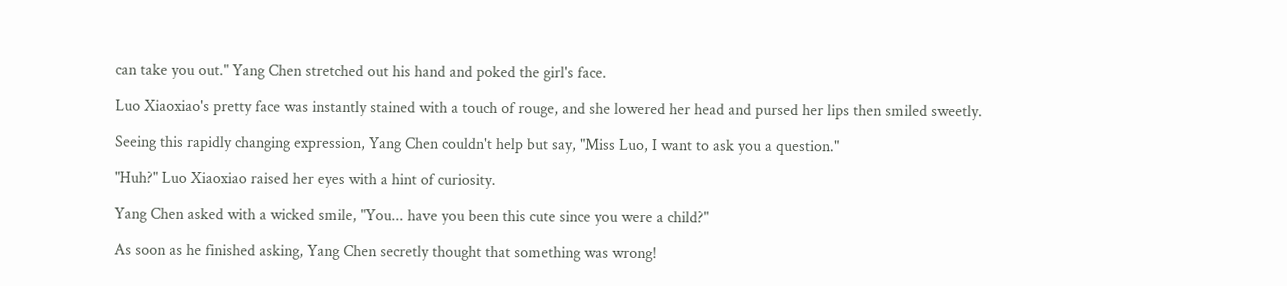can take you out." Yang Chen stretched out his hand and poked the girl's face.

Luo Xiaoxiao's pretty face was instantly stained with a touch of rouge, and she lowered her head and pursed her lips then smiled sweetly.

Seeing this rapidly changing expression, Yang Chen couldn't help but say, "Miss Luo, I want to ask you a question."

"Huh?" Luo Xiaoxiao raised her eyes with a hint of curiosity.

Yang Chen asked with a wicked smile, "You... have you been this cute since you were a child?"

As soon as he finished asking, Yang Chen secretly thought that something was wrong!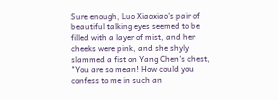Sure enough, Luo Xiaoxiao's pair of beautiful talking eyes seemed to be filled with a layer of mist, and her cheeks were pink, and she shyly slammed a fist on Yang Chen's chest, "You are so mean! How could you confess to me in such an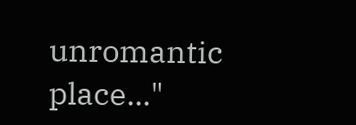unromantic place..."